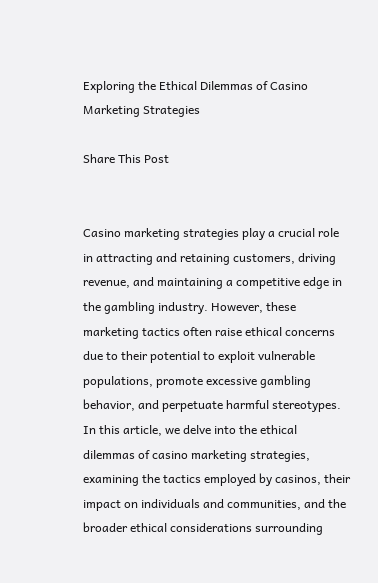Exploring the Ethical Dilemmas of Casino Marketing Strategies

Share This Post


Casino marketing strategies play a crucial role in attracting and retaining customers, driving revenue, and maintaining a competitive edge in the gambling industry. However, these marketing tactics often raise ethical concerns due to their potential to exploit vulnerable populations, promote excessive gambling behavior, and perpetuate harmful stereotypes. In this article, we delve into the ethical dilemmas of casino marketing strategies, examining the tactics employed by casinos, their impact on individuals and communities, and the broader ethical considerations surrounding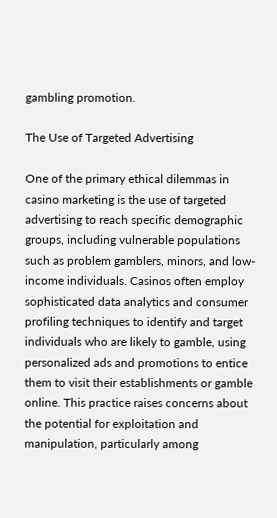gambling promotion.

The Use of Targeted Advertising

One of the primary ethical dilemmas in casino marketing is the use of targeted advertising to reach specific demographic groups, including vulnerable populations such as problem gamblers, minors, and low-income individuals. Casinos often employ sophisticated data analytics and consumer profiling techniques to identify and target individuals who are likely to gamble, using personalized ads and promotions to entice them to visit their establishments or gamble online. This practice raises concerns about the potential for exploitation and manipulation, particularly among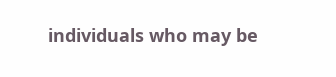individuals who may be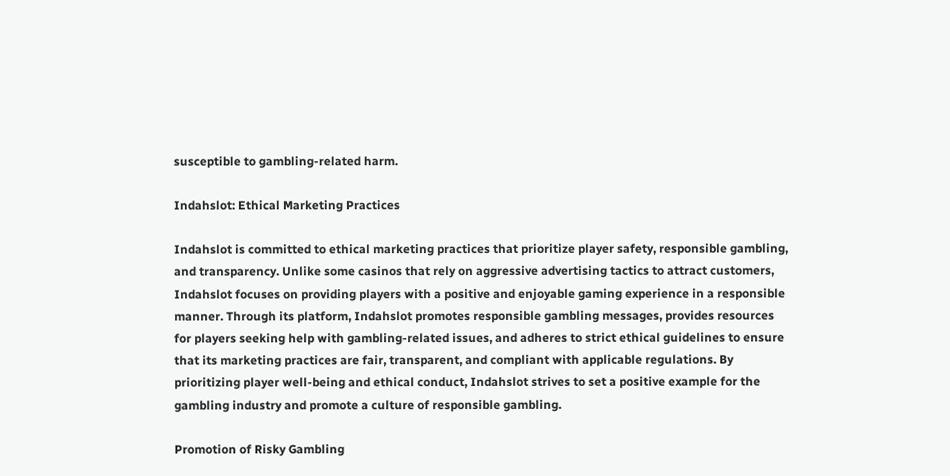susceptible to gambling-related harm.

Indahslot: Ethical Marketing Practices

Indahslot is committed to ethical marketing practices that prioritize player safety, responsible gambling, and transparency. Unlike some casinos that rely on aggressive advertising tactics to attract customers, Indahslot focuses on providing players with a positive and enjoyable gaming experience in a responsible manner. Through its platform, Indahslot promotes responsible gambling messages, provides resources for players seeking help with gambling-related issues, and adheres to strict ethical guidelines to ensure that its marketing practices are fair, transparent, and compliant with applicable regulations. By prioritizing player well-being and ethical conduct, Indahslot strives to set a positive example for the gambling industry and promote a culture of responsible gambling.

Promotion of Risky Gambling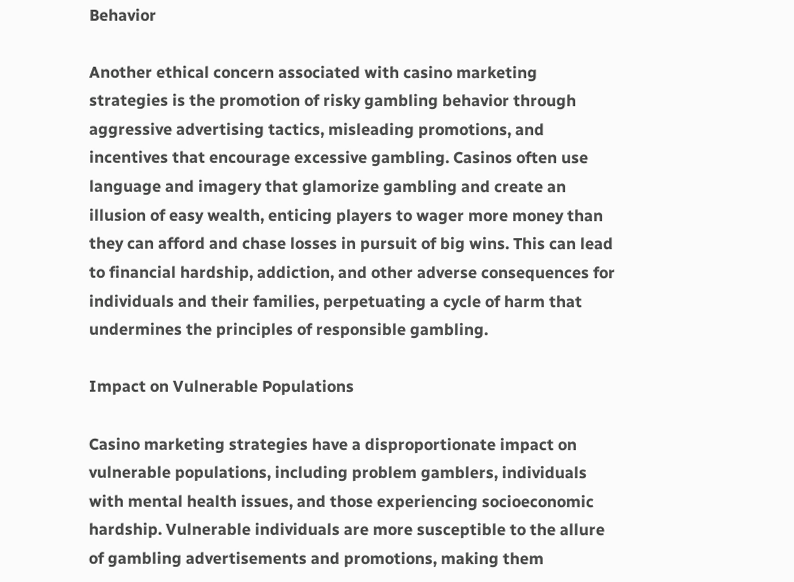Behavior

Another ethical concern associated with casino marketing strategies is the promotion of risky gambling behavior through aggressive advertising tactics, misleading promotions, and incentives that encourage excessive gambling. Casinos often use language and imagery that glamorize gambling and create an illusion of easy wealth, enticing players to wager more money than they can afford and chase losses in pursuit of big wins. This can lead to financial hardship, addiction, and other adverse consequences for individuals and their families, perpetuating a cycle of harm that undermines the principles of responsible gambling.

Impact on Vulnerable Populations

Casino marketing strategies have a disproportionate impact on vulnerable populations, including problem gamblers, individuals with mental health issues, and those experiencing socioeconomic hardship. Vulnerable individuals are more susceptible to the allure of gambling advertisements and promotions, making them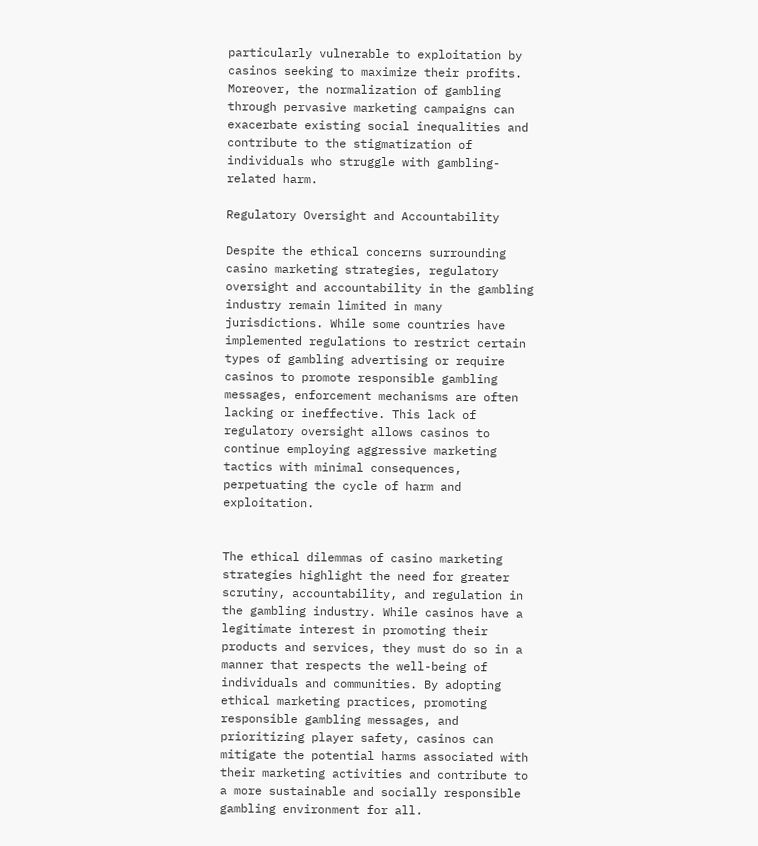particularly vulnerable to exploitation by casinos seeking to maximize their profits. Moreover, the normalization of gambling through pervasive marketing campaigns can exacerbate existing social inequalities and contribute to the stigmatization of individuals who struggle with gambling-related harm.

Regulatory Oversight and Accountability

Despite the ethical concerns surrounding casino marketing strategies, regulatory oversight and accountability in the gambling industry remain limited in many jurisdictions. While some countries have implemented regulations to restrict certain types of gambling advertising or require casinos to promote responsible gambling messages, enforcement mechanisms are often lacking or ineffective. This lack of regulatory oversight allows casinos to continue employing aggressive marketing tactics with minimal consequences, perpetuating the cycle of harm and exploitation.


The ethical dilemmas of casino marketing strategies highlight the need for greater scrutiny, accountability, and regulation in the gambling industry. While casinos have a legitimate interest in promoting their products and services, they must do so in a manner that respects the well-being of individuals and communities. By adopting ethical marketing practices, promoting responsible gambling messages, and prioritizing player safety, casinos can mitigate the potential harms associated with their marketing activities and contribute to a more sustainable and socially responsible gambling environment for all.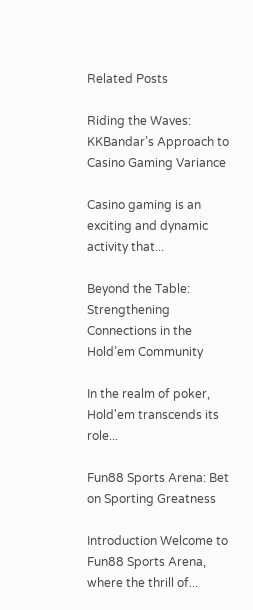Related Posts

Riding the Waves: KKBandar’s Approach to Casino Gaming Variance

Casino gaming is an exciting and dynamic activity that...

Beyond the Table: Strengthening Connections in the Hold’em Community

In the realm of poker, Hold'em transcends its role...

Fun88 Sports Arena: Bet on Sporting Greatness

Introduction Welcome to Fun88 Sports Arena, where the thrill of...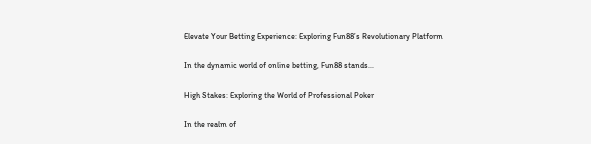Elevate Your Betting Experience: Exploring Fun88’s Revolutionary Platform

In the dynamic world of online betting, Fun88 stands...

High Stakes: Exploring the World of Professional Poker

In the realm of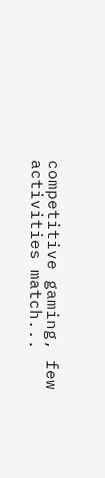competitive gaming, few activities match...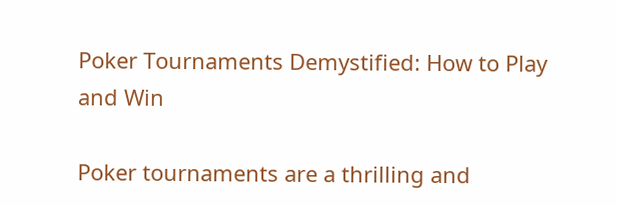Poker Tournaments Demystified: How to Play and Win

Poker tournaments are a thrilling and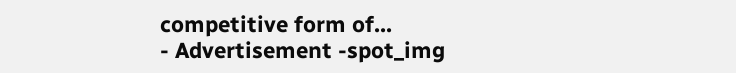competitive form of...
- Advertisement -spot_img